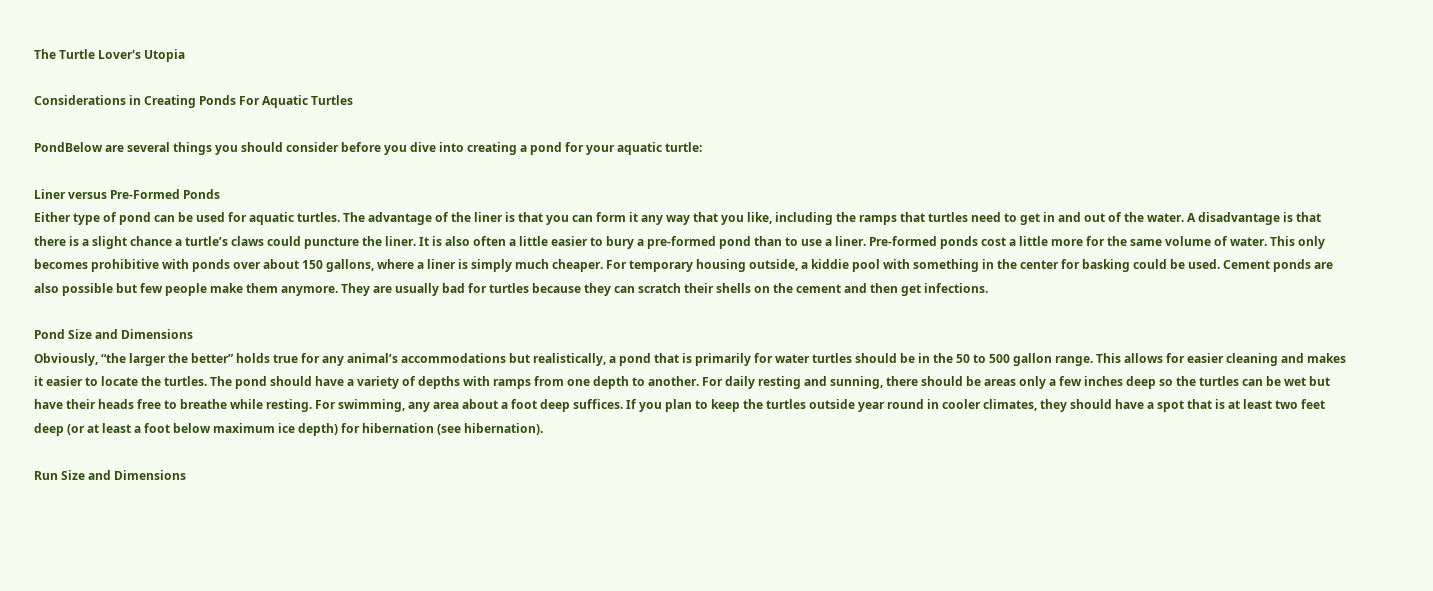The Turtle Lover's Utopia

Considerations in Creating Ponds For Aquatic Turtles

PondBelow are several things you should consider before you dive into creating a pond for your aquatic turtle:

Liner versus Pre-Formed Ponds
Either type of pond can be used for aquatic turtles. The advantage of the liner is that you can form it any way that you like, including the ramps that turtles need to get in and out of the water. A disadvantage is that there is a slight chance a turtle’s claws could puncture the liner. It is also often a little easier to bury a pre-formed pond than to use a liner. Pre-formed ponds cost a little more for the same volume of water. This only becomes prohibitive with ponds over about 150 gallons, where a liner is simply much cheaper. For temporary housing outside, a kiddie pool with something in the center for basking could be used. Cement ponds are also possible but few people make them anymore. They are usually bad for turtles because they can scratch their shells on the cement and then get infections.

Pond Size and Dimensions
Obviously, “the larger the better” holds true for any animal’s accommodations but realistically, a pond that is primarily for water turtles should be in the 50 to 500 gallon range. This allows for easier cleaning and makes it easier to locate the turtles. The pond should have a variety of depths with ramps from one depth to another. For daily resting and sunning, there should be areas only a few inches deep so the turtles can be wet but have their heads free to breathe while resting. For swimming, any area about a foot deep suffices. If you plan to keep the turtles outside year round in cooler climates, they should have a spot that is at least two feet deep (or at least a foot below maximum ice depth) for hibernation (see hibernation).

Run Size and Dimensions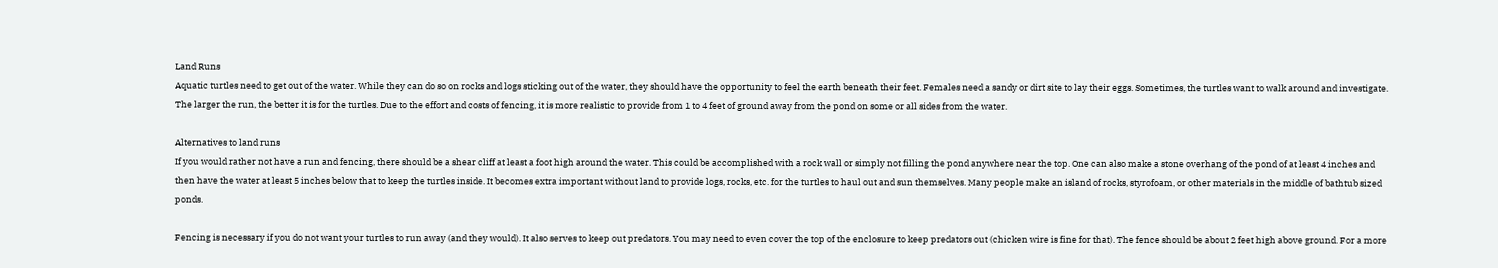Land Runs
Aquatic turtles need to get out of the water. While they can do so on rocks and logs sticking out of the water, they should have the opportunity to feel the earth beneath their feet. Females need a sandy or dirt site to lay their eggs. Sometimes, the turtles want to walk around and investigate. The larger the run, the better it is for the turtles. Due to the effort and costs of fencing, it is more realistic to provide from 1 to 4 feet of ground away from the pond on some or all sides from the water.

Alternatives to land runs
If you would rather not have a run and fencing, there should be a shear cliff at least a foot high around the water. This could be accomplished with a rock wall or simply not filling the pond anywhere near the top. One can also make a stone overhang of the pond of at least 4 inches and then have the water at least 5 inches below that to keep the turtles inside. It becomes extra important without land to provide logs, rocks, etc. for the turtles to haul out and sun themselves. Many people make an island of rocks, styrofoam, or other materials in the middle of bathtub sized ponds.

Fencing is necessary if you do not want your turtles to run away (and they would). It also serves to keep out predators. You may need to even cover the top of the enclosure to keep predators out (chicken wire is fine for that). The fence should be about 2 feet high above ground. For a more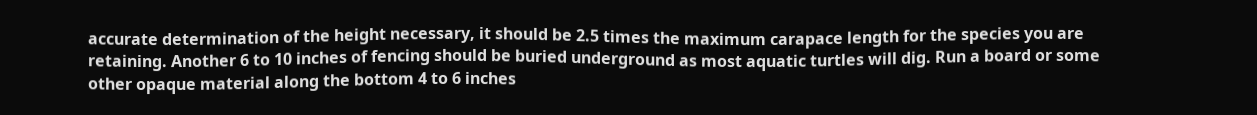accurate determination of the height necessary, it should be 2.5 times the maximum carapace length for the species you are retaining. Another 6 to 10 inches of fencing should be buried underground as most aquatic turtles will dig. Run a board or some other opaque material along the bottom 4 to 6 inches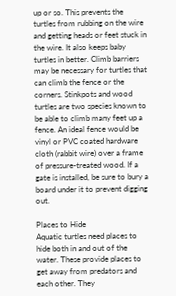up or so. This prevents the turtles from rubbing on the wire and getting heads or feet stuck in the wire. It also keeps baby turtles in better. Climb barriers may be necessary for turtles that can climb the fence or the corners. Stinkpots and wood turtles are two species known to be able to climb many feet up a fence. An ideal fence would be vinyl or PVC coated hardware cloth (rabbit wire) over a frame of pressure-treated wood. If a gate is installed, be sure to bury a board under it to prevent digging out.

Places to Hide
Aquatic turtles need places to hide both in and out of the water. These provide places to get away from predators and each other. They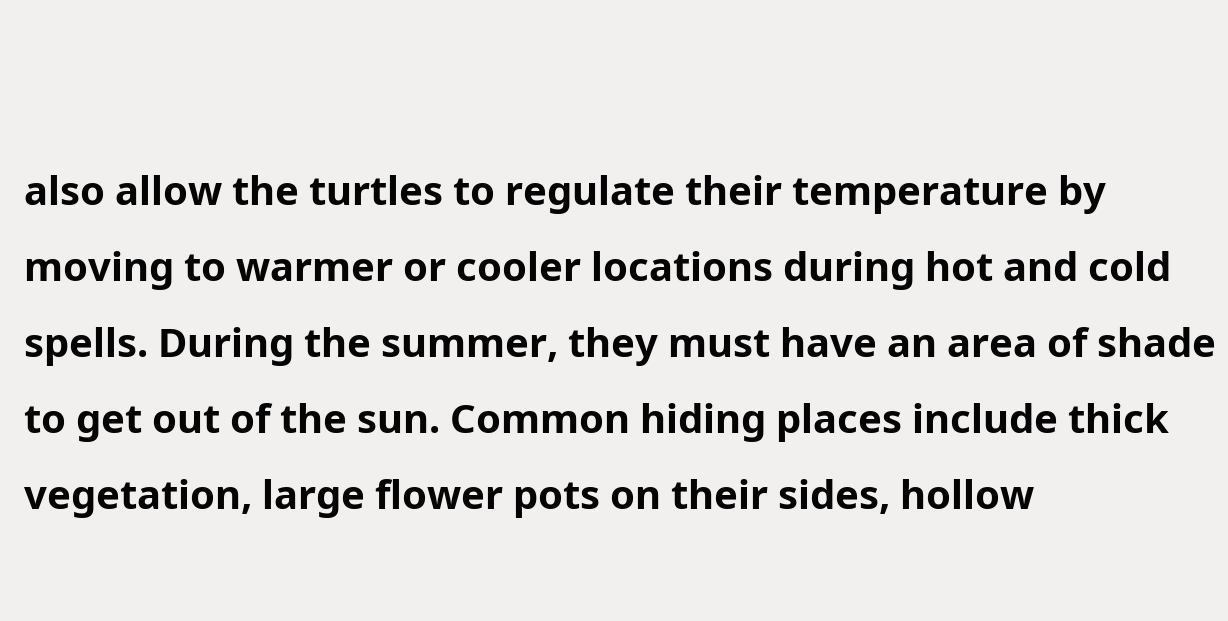also allow the turtles to regulate their temperature by moving to warmer or cooler locations during hot and cold spells. During the summer, they must have an area of shade to get out of the sun. Common hiding places include thick vegetation, large flower pots on their sides, hollow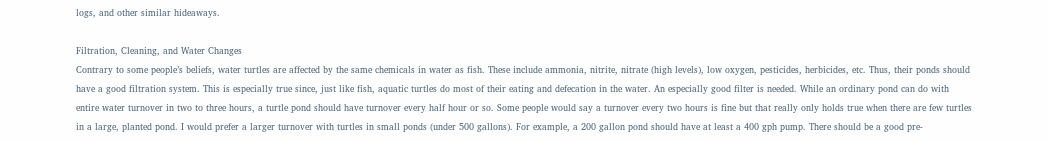logs, and other similar hideaways.

Filtration, Cleaning, and Water Changes
Contrary to some people’s beliefs, water turtles are affected by the same chemicals in water as fish. These include ammonia, nitrite, nitrate (high levels), low oxygen, pesticides, herbicides, etc. Thus, their ponds should have a good filtration system. This is especially true since, just like fish, aquatic turtles do most of their eating and defecation in the water. An especially good filter is needed. While an ordinary pond can do with entire water turnover in two to three hours, a turtle pond should have turnover every half hour or so. Some people would say a turnover every two hours is fine but that really only holds true when there are few turtles in a large, planted pond. I would prefer a larger turnover with turtles in small ponds (under 500 gallons). For example, a 200 gallon pond should have at least a 400 gph pump. There should be a good pre-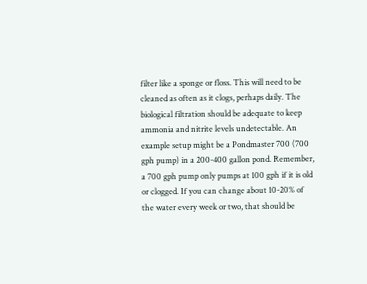filter like a sponge or floss. This will need to be cleaned as often as it clogs, perhaps daily. The biological filtration should be adequate to keep ammonia and nitrite levels undetectable. An example setup might be a Pondmaster 700 (700 gph pump) in a 200-400 gallon pond. Remember, a 700 gph pump only pumps at 100 gph if it is old or clogged. If you can change about 10-20% of the water every week or two, that should be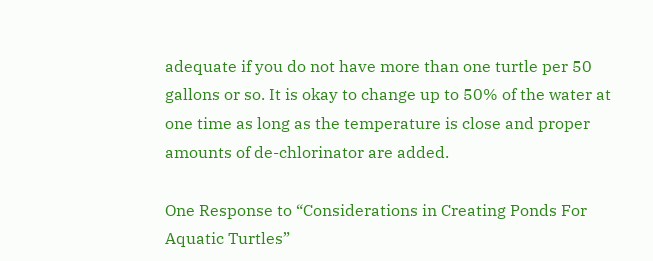adequate if you do not have more than one turtle per 50 gallons or so. It is okay to change up to 50% of the water at one time as long as the temperature is close and proper amounts of de-chlorinator are added.

One Response to “Considerations in Creating Ponds For Aquatic Turtles”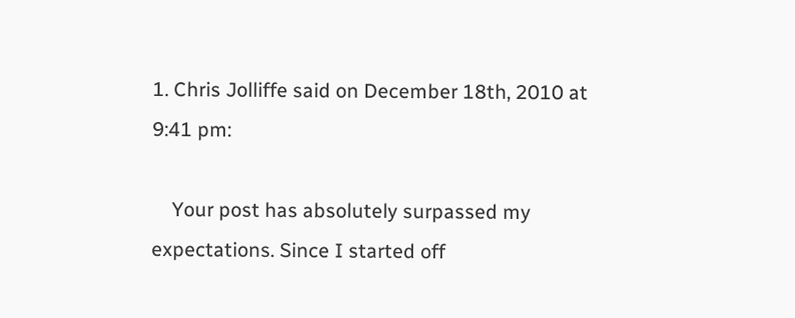1. Chris Jolliffe said on December 18th, 2010 at 9:41 pm:

    Your post has absolutely surpassed my expectations. Since I started off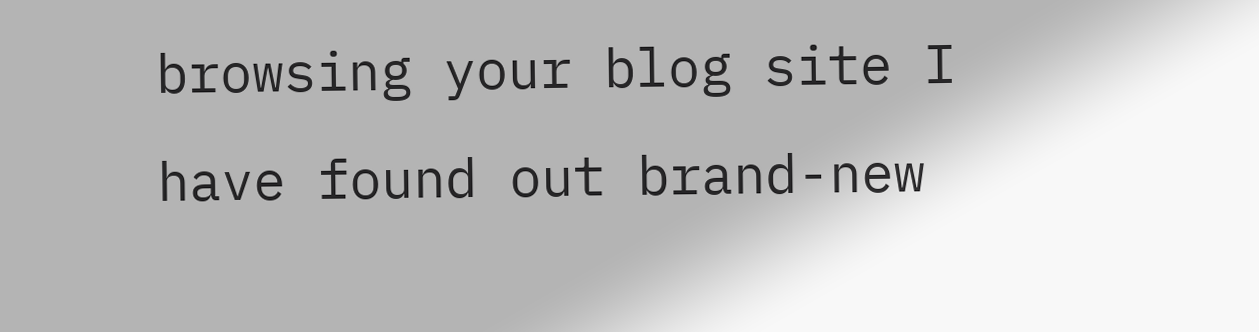browsing your blog site I have found out brand-new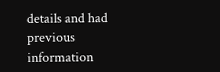details and had previous information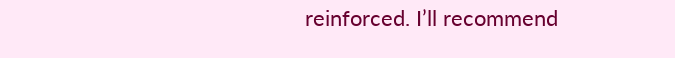reinforced. I’ll recommend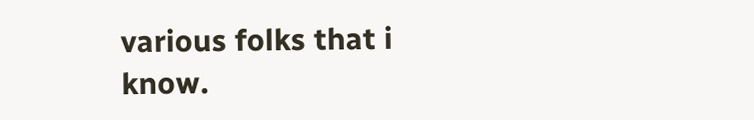various folks that i know.